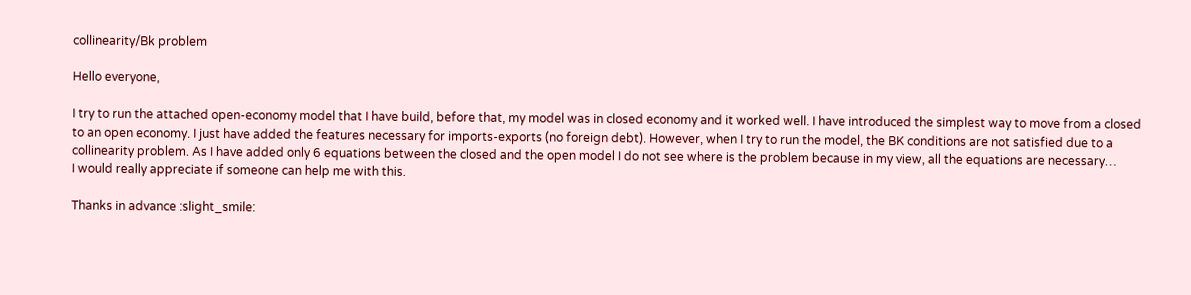collinearity/Bk problem

Hello everyone,

I try to run the attached open-economy model that I have build, before that, my model was in closed economy and it worked well. I have introduced the simplest way to move from a closed to an open economy. I just have added the features necessary for imports-exports (no foreign debt). However, when I try to run the model, the BK conditions are not satisfied due to a collinearity problem. As I have added only 6 equations between the closed and the open model I do not see where is the problem because in my view, all the equations are necessary…
I would really appreciate if someone can help me with this.

Thanks in advance :slight_smile: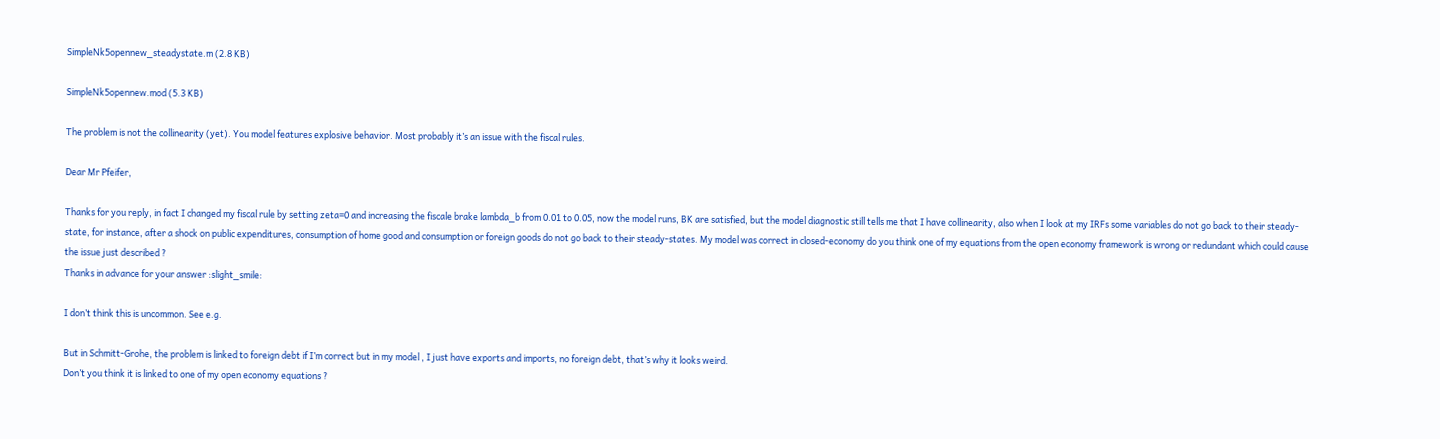SimpleNk5opennew_steadystate.m (2.8 KB)

SimpleNk5opennew.mod (5.3 KB)

The problem is not the collinearity (yet). You model features explosive behavior. Most probably it’s an issue with the fiscal rules.

Dear Mr Pfeifer,

Thanks for you reply, in fact I changed my fiscal rule by setting zeta=0 and increasing the fiscale brake lambda_b from 0.01 to 0.05, now the model runs, BK are satisfied, but the model diagnostic still tells me that I have collinearity, also when I look at my IRFs some variables do not go back to their steady-state, for instance, after a shock on public expenditures, consumption of home good and consumption or foreign goods do not go back to their steady-states. My model was correct in closed-economy do you think one of my equations from the open economy framework is wrong or redundant which could cause the issue just described ?
Thanks in advance for your answer :slight_smile:

I don’t think this is uncommon. See e.g.

But in Schmitt-Grohe, the problem is linked to foreign debt if I’m correct but in my model , I just have exports and imports, no foreign debt, that’s why it looks weird.
Don’t you think it is linked to one of my open economy equations ?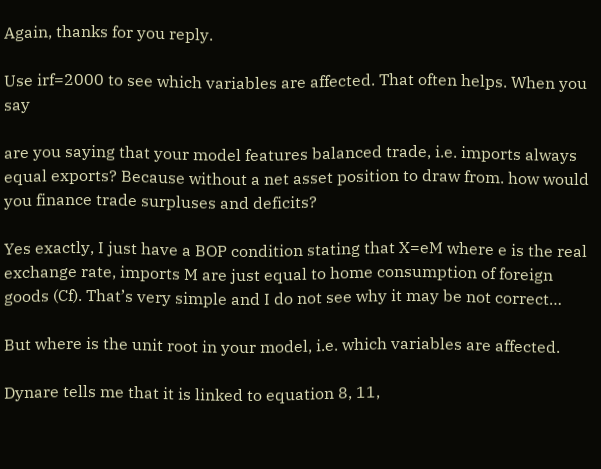Again, thanks for you reply.

Use irf=2000 to see which variables are affected. That often helps. When you say

are you saying that your model features balanced trade, i.e. imports always equal exports? Because without a net asset position to draw from. how would you finance trade surpluses and deficits?

Yes exactly, I just have a BOP condition stating that X=eM where e is the real exchange rate, imports M are just equal to home consumption of foreign goods (Cf). That’s very simple and I do not see why it may be not correct…

But where is the unit root in your model, i.e. which variables are affected.

Dynare tells me that it is linked to equation 8, 11,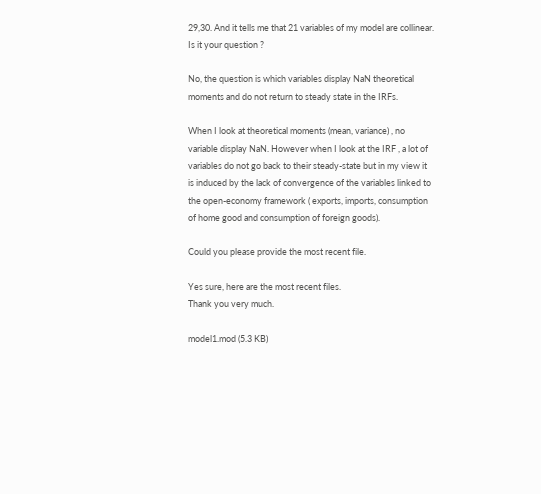29,30. And it tells me that 21 variables of my model are collinear. Is it your question ?

No, the question is which variables display NaN theoretical moments and do not return to steady state in the IRFs.

When I look at theoretical moments (mean, variance) , no variable display NaN. However when I look at the IRF , a lot of variables do not go back to their steady-state but in my view it is induced by the lack of convergence of the variables linked to the open-economy framework ( exports, imports, consumption of home good and consumption of foreign goods).

Could you please provide the most recent file.

Yes sure, here are the most recent files.
Thank you very much.

model1.mod (5.3 KB)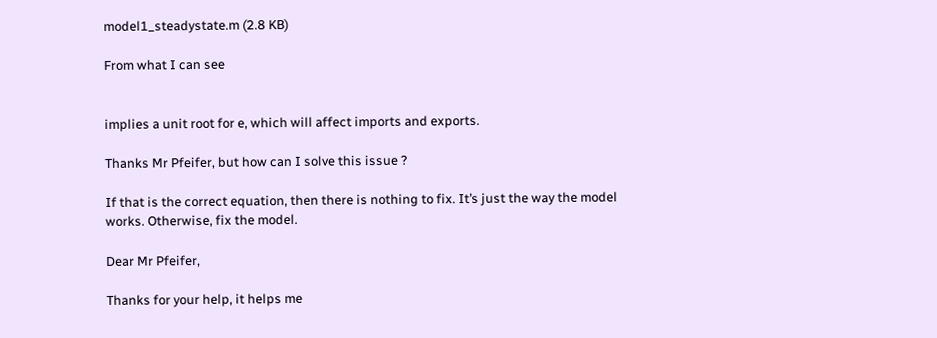model1_steadystate.m (2.8 KB)

From what I can see


implies a unit root for e, which will affect imports and exports.

Thanks Mr Pfeifer, but how can I solve this issue ?

If that is the correct equation, then there is nothing to fix. It’s just the way the model works. Otherwise, fix the model.

Dear Mr Pfeifer,

Thanks for your help, it helps me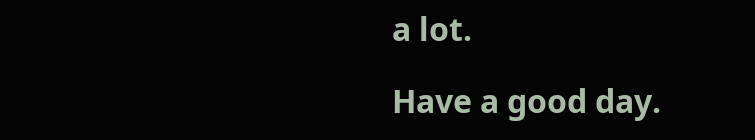a lot.

Have a good day.